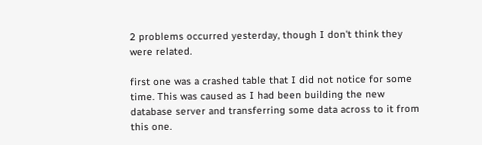2 problems occurred yesterday, though I don't think they were related.

first one was a crashed table that I did not notice for some time. This was caused as I had been building the new database server and transferring some data across to it from this one.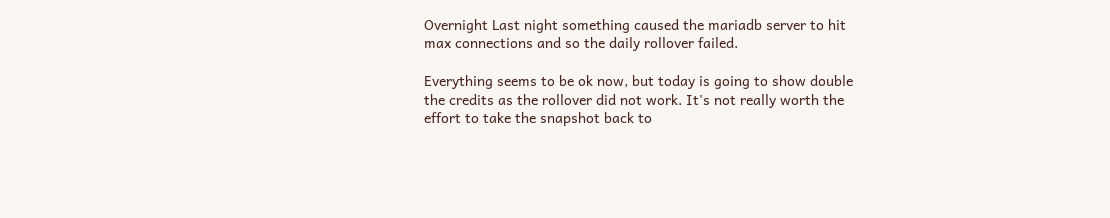Overnight Last night something caused the mariadb server to hit max connections and so the daily rollover failed.

Everything seems to be ok now, but today is going to show double the credits as the rollover did not work. It's not really worth the effort to take the snapshot back to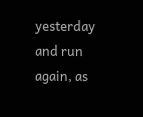yesterday and run again, as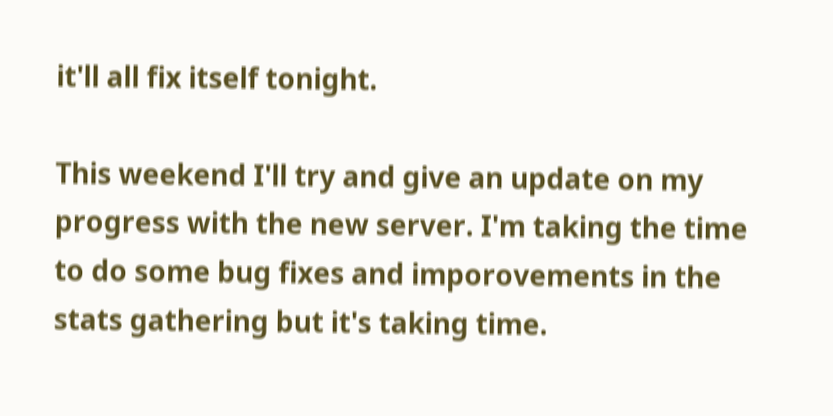it'll all fix itself tonight.

This weekend I'll try and give an update on my progress with the new server. I'm taking the time to do some bug fixes and imporovements in the stats gathering but it's taking time.